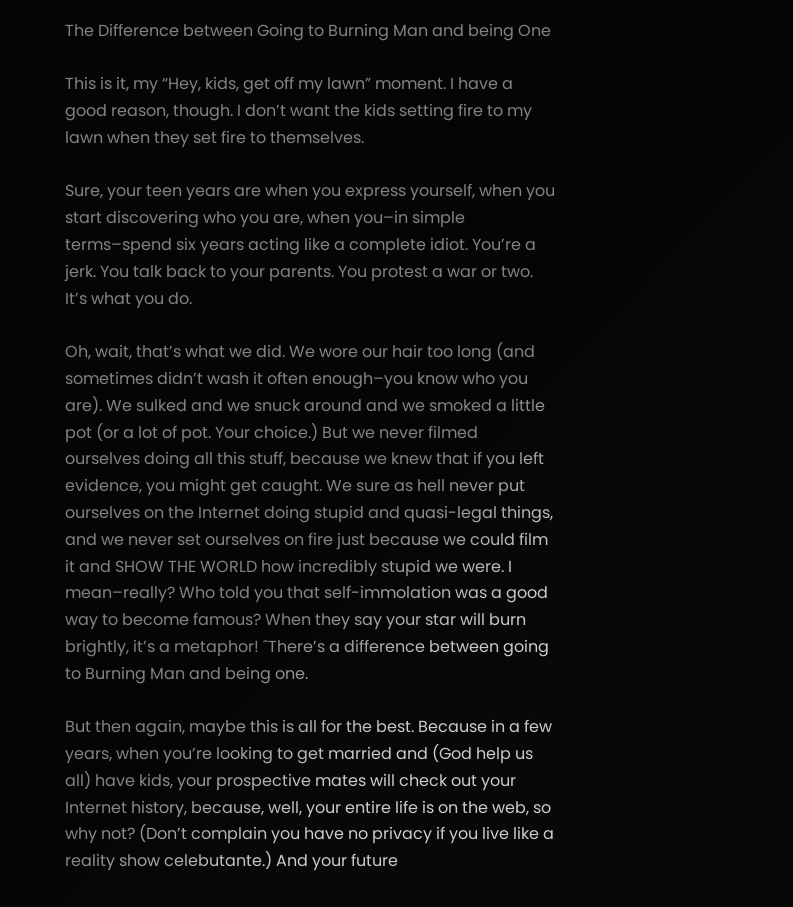The Difference between Going to Burning Man and being One

This is it, my “Hey, kids, get off my lawn” moment. I have a good reason, though. I don’t want the kids setting fire to my lawn when they set fire to themselves.

Sure, your teen years are when you express yourself, when you start discovering who you are, when you–in simple terms–spend six years acting like a complete idiot. You’re a jerk. You talk back to your parents. You protest a war or two. It’s what you do.

Oh, wait, that’s what we did. We wore our hair too long (and sometimes didn’t wash it often enough–you know who you are). We sulked and we snuck around and we smoked a little pot (or a lot of pot. Your choice.) But we never filmed ourselves doing all this stuff, because we knew that if you left evidence, you might get caught. We sure as hell never put ourselves on the Internet doing stupid and quasi-legal things, and we never set ourselves on fire just because we could film it and SHOW THE WORLD how incredibly stupid we were. I mean–really? Who told you that self-immolation was a good way to become famous? When they say your star will burn brightly, it’s a metaphor! ˆThere’s a difference between going to Burning Man and being one.

But then again, maybe this is all for the best. Because in a few years, when you’re looking to get married and (God help us all) have kids, your prospective mates will check out your Internet history, because, well, your entire life is on the web, so why not? (Don’t complain you have no privacy if you live like a reality show celebutante.) And your future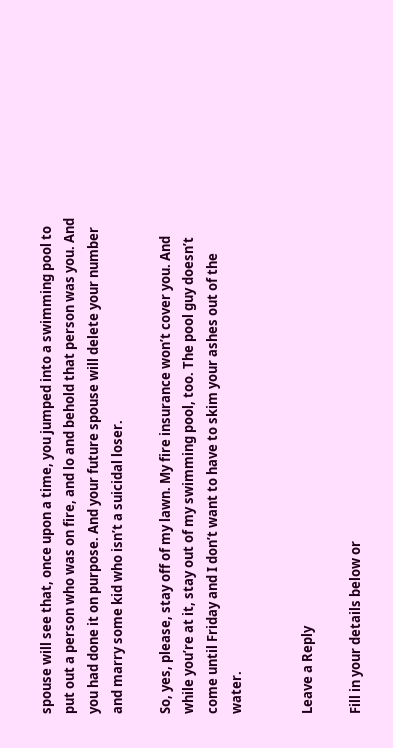spouse will see that, once upon a time, you jumped into a swimming pool to put out a person who was on fire, and lo and behold that person was you. And you had done it on purpose. And your future spouse will delete your number and marry some kid who isn’t a suicidal loser.

So, yes, please, stay off of my lawn. My fire insurance won’t cover you. And while you’re at it, stay out of my swimming pool, too. The pool guy doesn’t come until Friday and I don’t want to have to skim your ashes out of the water.


Leave a Reply

Fill in your details below or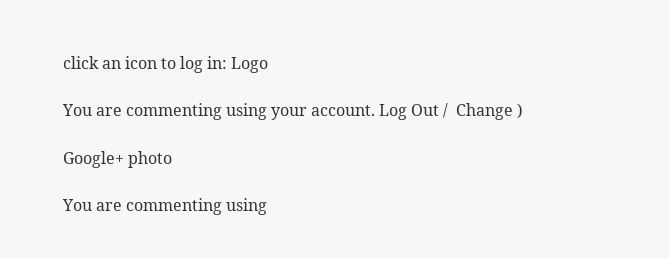click an icon to log in: Logo

You are commenting using your account. Log Out /  Change )

Google+ photo

You are commenting using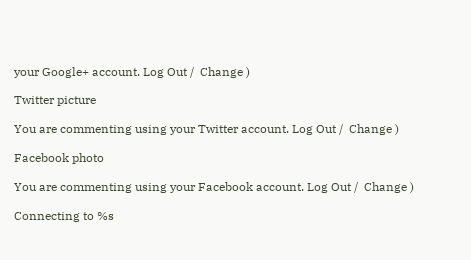your Google+ account. Log Out /  Change )

Twitter picture

You are commenting using your Twitter account. Log Out /  Change )

Facebook photo

You are commenting using your Facebook account. Log Out /  Change )

Connecting to %s